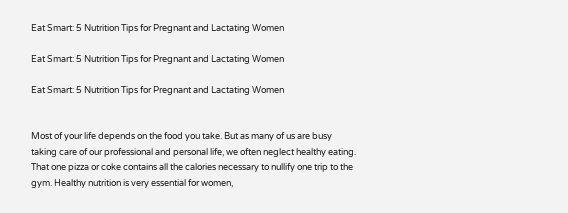Eat Smart: 5 Nutrition Tips for Pregnant and Lactating Women

Eat Smart: 5 Nutrition Tips for Pregnant and Lactating Women

Eat Smart: 5 Nutrition Tips for Pregnant and Lactating Women


Most of your life depends on the food you take. But as many of us are busy taking care of our professional and personal life, we often neglect healthy eating. That one pizza or coke contains all the calories necessary to nullify one trip to the gym. Healthy nutrition is very essential for women,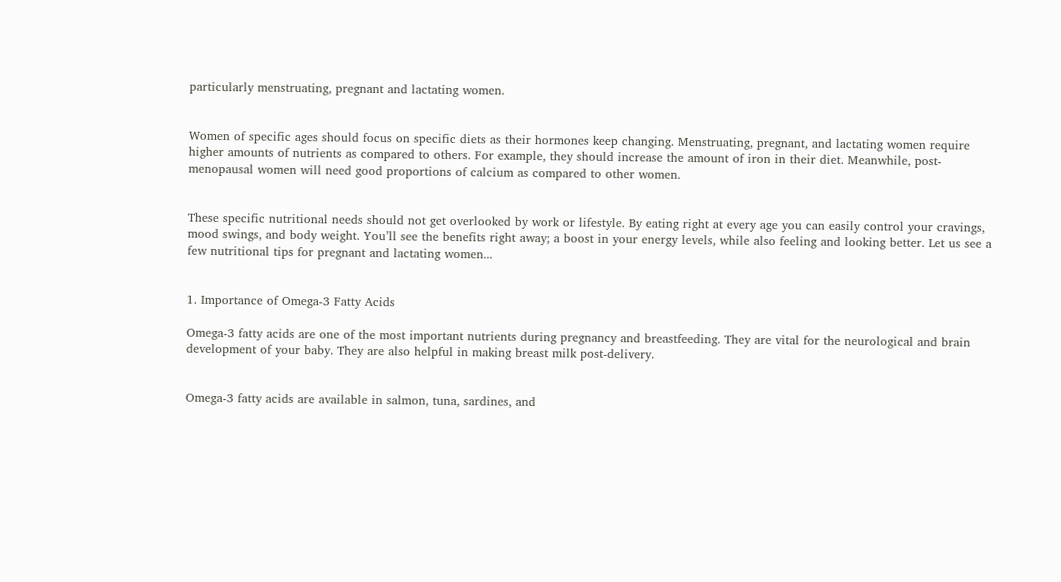particularly menstruating, pregnant and lactating women.


Women of specific ages should focus on specific diets as their hormones keep changing. Menstruating, pregnant, and lactating women require higher amounts of nutrients as compared to others. For example, they should increase the amount of iron in their diet. Meanwhile, post-menopausal women will need good proportions of calcium as compared to other women.


These specific nutritional needs should not get overlooked by work or lifestyle. By eating right at every age you can easily control your cravings, mood swings, and body weight. You’ll see the benefits right away; a boost in your energy levels, while also feeling and looking better. Let us see a few nutritional tips for pregnant and lactating women...


1. Importance of Omega-3 Fatty Acids

Omega-3 fatty acids are one of the most important nutrients during pregnancy and breastfeeding. They are vital for the neurological and brain development of your baby. They are also helpful in making breast milk post-delivery.


Omega-3 fatty acids are available in salmon, tuna, sardines, and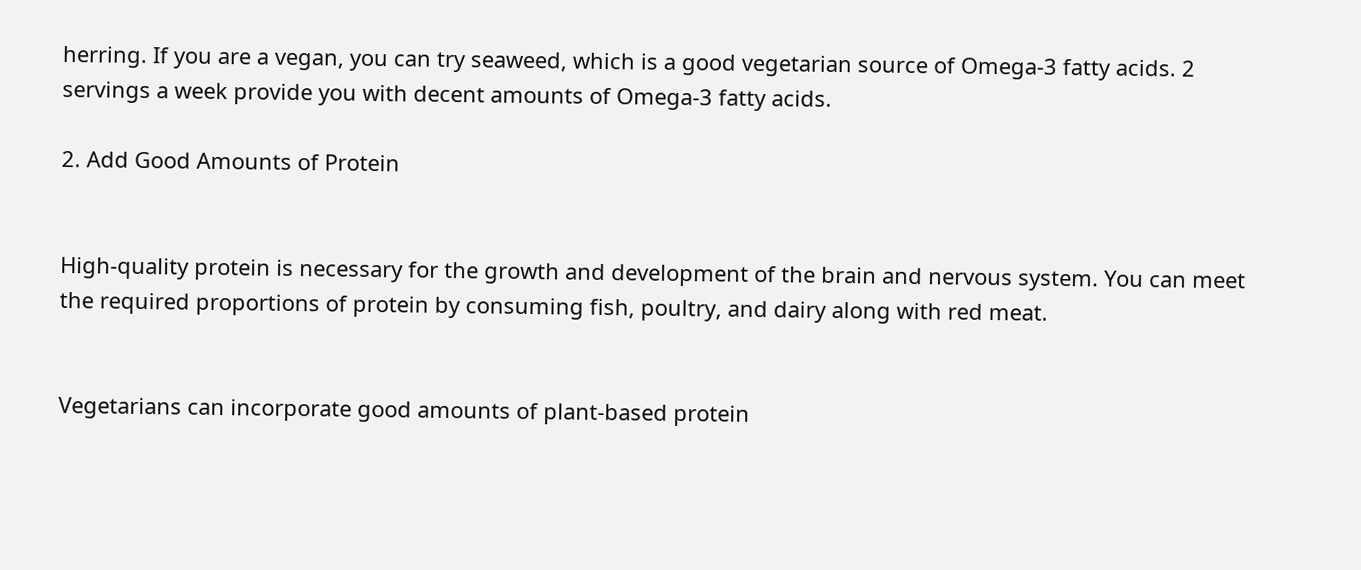herring. If you are a vegan, you can try seaweed, which is a good vegetarian source of Omega-3 fatty acids. 2 servings a week provide you with decent amounts of Omega-3 fatty acids.

2. Add Good Amounts of Protein


High-quality protein is necessary for the growth and development of the brain and nervous system. You can meet the required proportions of protein by consuming fish, poultry, and dairy along with red meat.


Vegetarians can incorporate good amounts of plant-based protein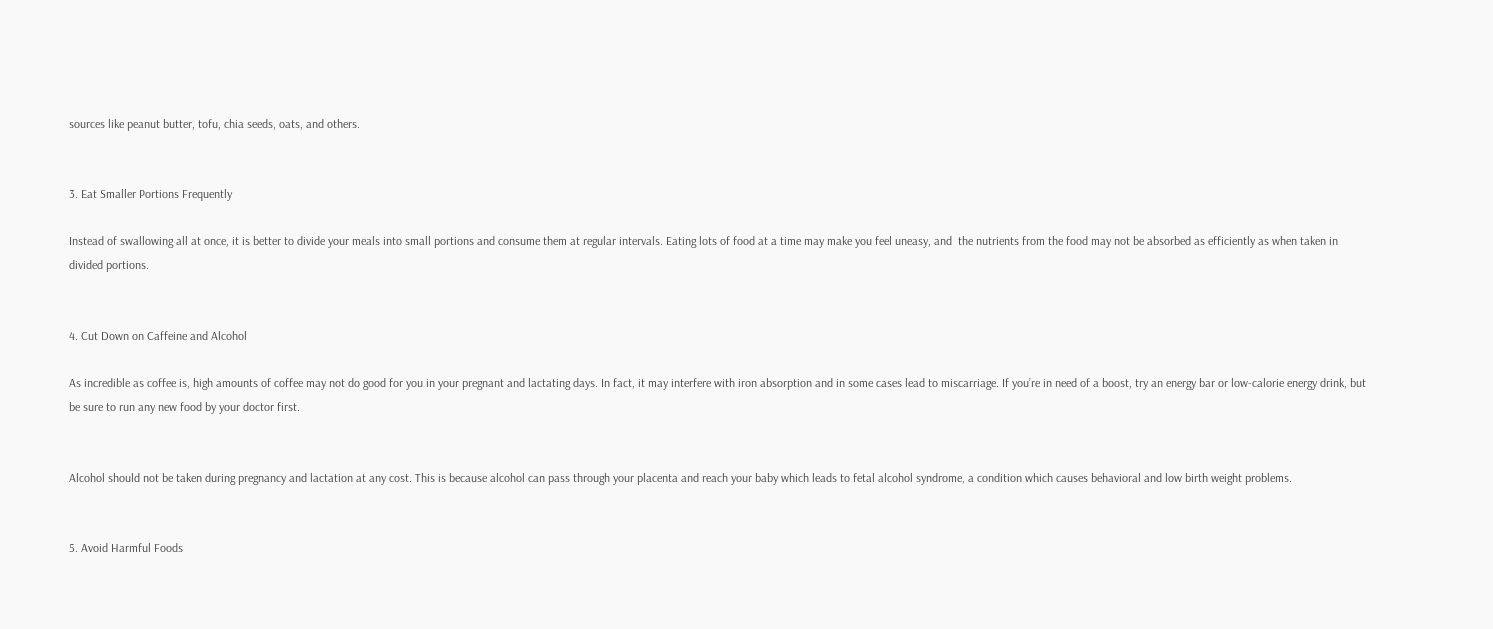sources like peanut butter, tofu, chia seeds, oats, and others.


3. Eat Smaller Portions Frequently

Instead of swallowing all at once, it is better to divide your meals into small portions and consume them at regular intervals. Eating lots of food at a time may make you feel uneasy, and  the nutrients from the food may not be absorbed as efficiently as when taken in divided portions.


4. Cut Down on Caffeine and Alcohol

As incredible as coffee is, high amounts of coffee may not do good for you in your pregnant and lactating days. In fact, it may interfere with iron absorption and in some cases lead to miscarriage. If you’re in need of a boost, try an energy bar or low-calorie energy drink, but be sure to run any new food by your doctor first.


Alcohol should not be taken during pregnancy and lactation at any cost. This is because alcohol can pass through your placenta and reach your baby which leads to fetal alcohol syndrome, a condition which causes behavioral and low birth weight problems.


5. Avoid Harmful Foods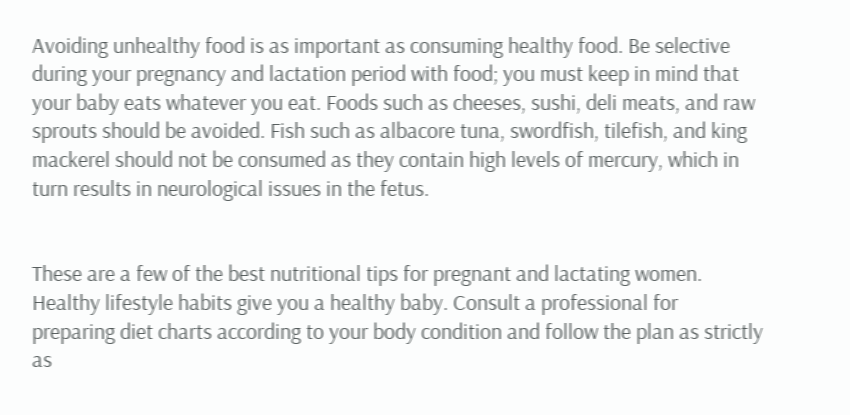Avoiding unhealthy food is as important as consuming healthy food. Be selective during your pregnancy and lactation period with food; you must keep in mind that your baby eats whatever you eat. Foods such as cheeses, sushi, deli meats, and raw sprouts should be avoided. Fish such as albacore tuna, swordfish, tilefish, and king mackerel should not be consumed as they contain high levels of mercury, which in turn results in neurological issues in the fetus.


These are a few of the best nutritional tips for pregnant and lactating women. Healthy lifestyle habits give you a healthy baby. Consult a professional for preparing diet charts according to your body condition and follow the plan as strictly as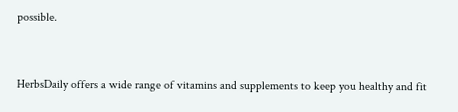possible.


HerbsDaily offers a wide range of vitamins and supplements to keep you healthy and fit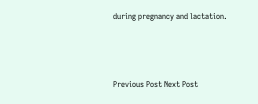during pregnancy and lactation.



Previous Post Next Post